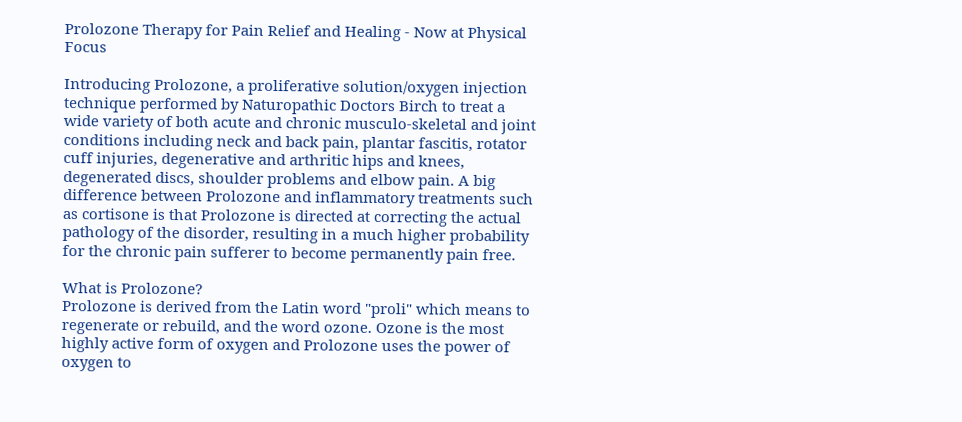Prolozone Therapy for Pain Relief and Healing - Now at Physical Focus

Introducing Prolozone, a proliferative solution/oxygen injection technique performed by Naturopathic Doctors Birch to treat a wide variety of both acute and chronic musculo-skeletal and joint conditions including neck and back pain, plantar fascitis, rotator cuff injuries, degenerative and arthritic hips and knees, degenerated discs, shoulder problems and elbow pain. A big difference between Prolozone and inflammatory treatments such as cortisone is that Prolozone is directed at correcting the actual pathology of the disorder, resulting in a much higher probability for the chronic pain sufferer to become permanently pain free.

What is Prolozone?
Prolozone is derived from the Latin word "proli" which means to regenerate or rebuild, and the word ozone. Ozone is the most highly active form of oxygen and Prolozone uses the power of oxygen to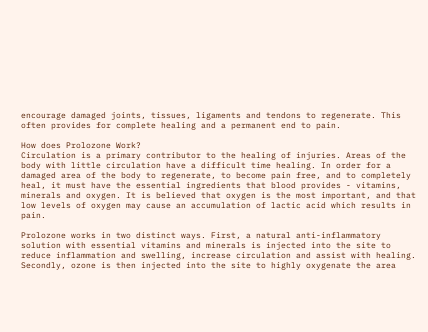encourage damaged joints, tissues, ligaments and tendons to regenerate. This often provides for complete healing and a permanent end to pain.

How does Prolozone Work?
Circulation is a primary contributor to the healing of injuries. Areas of the body with little circulation have a difficult time healing. In order for a damaged area of the body to regenerate, to become pain free, and to completely heal, it must have the essential ingredients that blood provides - vitamins, minerals and oxygen. It is believed that oxygen is the most important, and that low levels of oxygen may cause an accumulation of lactic acid which results in pain.

Prolozone works in two distinct ways. First, a natural anti-inflammatory solution with essential vitamins and minerals is injected into the site to reduce inflammation and swelling, increase circulation and assist with healing. Secondly, ozone is then injected into the site to highly oxygenate the area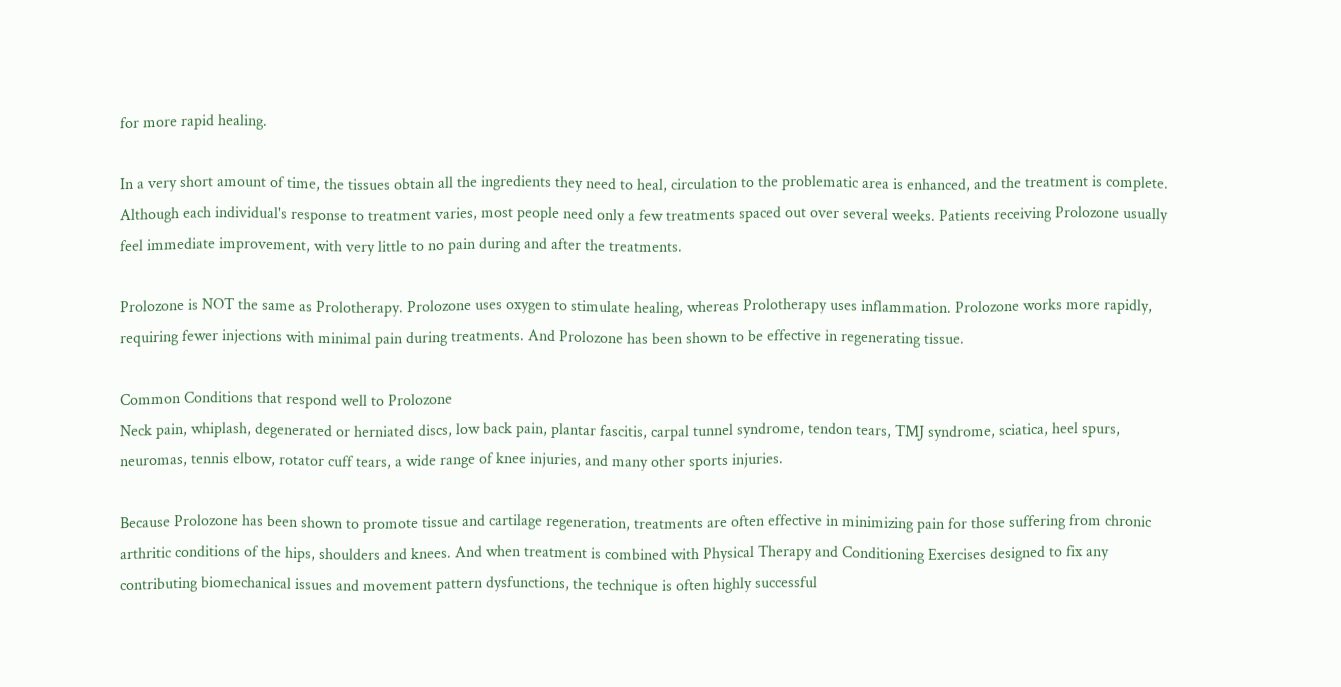for more rapid healing.

In a very short amount of time, the tissues obtain all the ingredients they need to heal, circulation to the problematic area is enhanced, and the treatment is complete. Although each individual's response to treatment varies, most people need only a few treatments spaced out over several weeks. Patients receiving Prolozone usually feel immediate improvement, with very little to no pain during and after the treatments.

Prolozone is NOT the same as Prolotherapy. Prolozone uses oxygen to stimulate healing, whereas Prolotherapy uses inflammation. Prolozone works more rapidly, requiring fewer injections with minimal pain during treatments. And Prolozone has been shown to be effective in regenerating tissue.

Common Conditions that respond well to Prolozone
Neck pain, whiplash, degenerated or herniated discs, low back pain, plantar fascitis, carpal tunnel syndrome, tendon tears, TMJ syndrome, sciatica, heel spurs, neuromas, tennis elbow, rotator cuff tears, a wide range of knee injuries, and many other sports injuries.

Because Prolozone has been shown to promote tissue and cartilage regeneration, treatments are often effective in minimizing pain for those suffering from chronic arthritic conditions of the hips, shoulders and knees. And when treatment is combined with Physical Therapy and Conditioning Exercises designed to fix any contributing biomechanical issues and movement pattern dysfunctions, the technique is often highly successful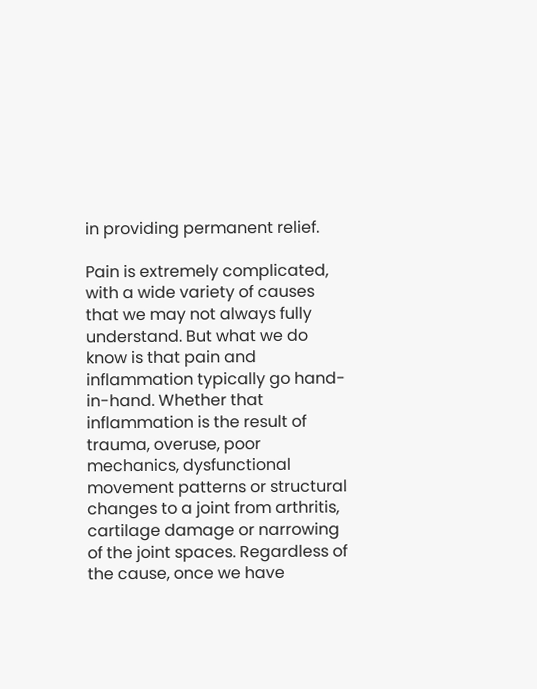in providing permanent relief.

Pain is extremely complicated, with a wide variety of causes that we may not always fully understand. But what we do know is that pain and inflammation typically go hand-in-hand. Whether that inflammation is the result of trauma, overuse, poor mechanics, dysfunctional movement patterns or structural changes to a joint from arthritis, cartilage damage or narrowing of the joint spaces. Regardless of the cause, once we have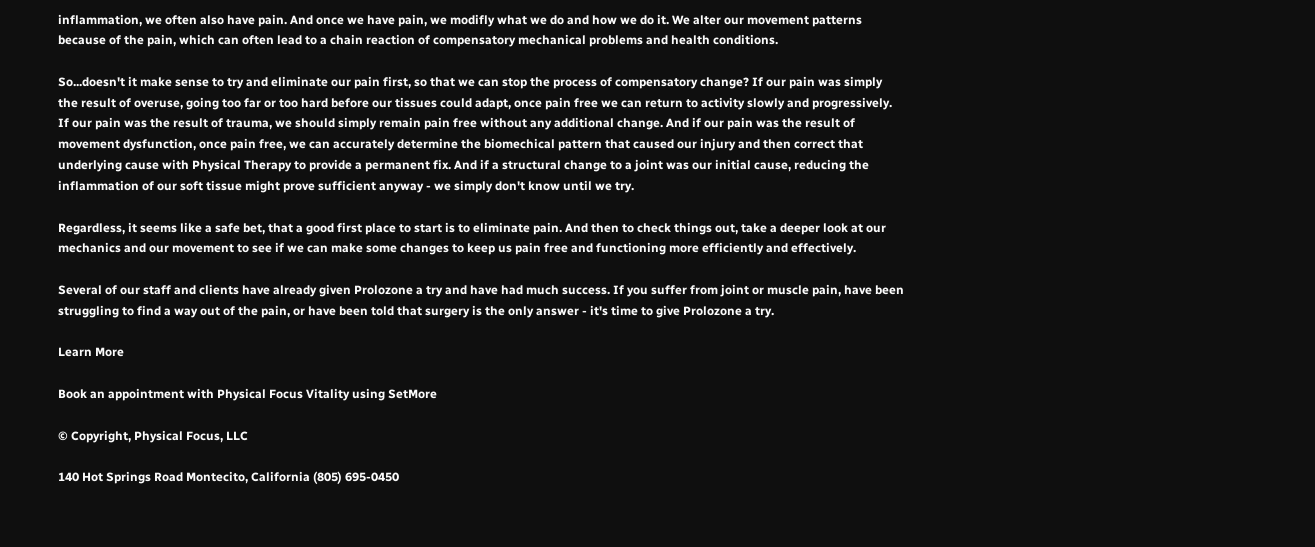inflammation, we often also have pain. And once we have pain, we modifly what we do and how we do it. We alter our movement patterns because of the pain, which can often lead to a chain reaction of compensatory mechanical problems and health conditions.

So...doesn't it make sense to try and eliminate our pain first, so that we can stop the process of compensatory change? If our pain was simply the result of overuse, going too far or too hard before our tissues could adapt, once pain free we can return to activity slowly and progressively. If our pain was the result of trauma, we should simply remain pain free without any additional change. And if our pain was the result of movement dysfunction, once pain free, we can accurately determine the biomechical pattern that caused our injury and then correct that underlying cause with Physical Therapy to provide a permanent fix. And if a structural change to a joint was our initial cause, reducing the inflammation of our soft tissue might prove sufficient anyway - we simply don't know until we try.

Regardless, it seems like a safe bet, that a good first place to start is to eliminate pain. And then to check things out, take a deeper look at our mechanics and our movement to see if we can make some changes to keep us pain free and functioning more efficiently and effectively.

Several of our staff and clients have already given Prolozone a try and have had much success. If you suffer from joint or muscle pain, have been struggling to find a way out of the pain, or have been told that surgery is the only answer - it's time to give Prolozone a try.

Learn More

Book an appointment with Physical Focus Vitality using SetMore

© Copyright, Physical Focus, LLC

140 Hot Springs Road Montecito, California (805) 695-0450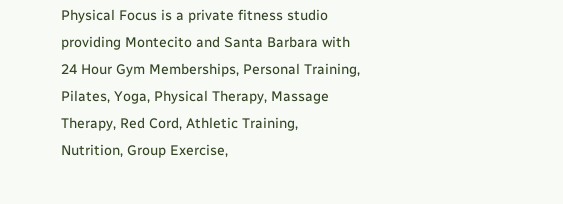Physical Focus is a private fitness studio providing Montecito and Santa Barbara with 24 Hour Gym Memberships, Personal Training, Pilates, Yoga, Physical Therapy, Massage Therapy, Red Cord, Athletic Training, Nutrition, Group Exercise,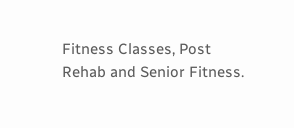Fitness Classes, Post Rehab and Senior Fitness.